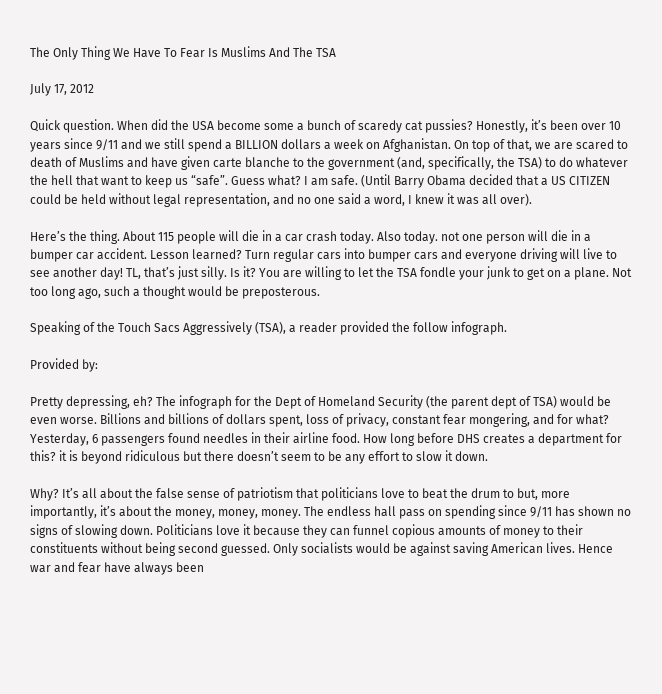The Only Thing We Have To Fear Is Muslims And The TSA

July 17, 2012

Quick question. When did the USA become some a bunch of scaredy cat pussies? Honestly, it’s been over 10 years since 9/11 and we still spend a BILLION dollars a week on Afghanistan. On top of that, we are scared to death of Muslims and have given carte blanche to the government (and, specifically, the TSA) to do whatever the hell that want to keep us “safe”. Guess what? I am safe. (Until Barry Obama decided that a US CITIZEN could be held without legal representation, and no one said a word, I knew it was all over).

Here’s the thing. About 115 people will die in a car crash today. Also today. not one person will die in a bumper car accident. Lesson learned? Turn regular cars into bumper cars and everyone driving will live to see another day! TL, that’s just silly. Is it? You are willing to let the TSA fondle your junk to get on a plane. Not too long ago, such a thought would be preposterous.

Speaking of the Touch Sacs Aggressively (TSA), a reader provided the follow infograph.

Provided by:

Pretty depressing, eh? The infograph for the Dept of Homeland Security (the parent dept of TSA) would be even worse. Billions and billions of dollars spent, loss of privacy, constant fear mongering, and for what? Yesterday, 6 passengers found needles in their airline food. How long before DHS creates a department for this? it is beyond ridiculous but there doesn’t seem to be any effort to slow it down.

Why? It’s all about the false sense of patriotism that politicians love to beat the drum to but, more importantly, it’s about the money, money, money. The endless hall pass on spending since 9/11 has shown no signs of slowing down. Politicians love it because they can funnel copious amounts of money to their constituents without being second guessed. Only socialists would be against saving American lives. Hence war and fear have always been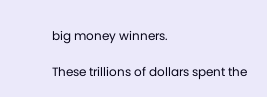big money winners.

These trillions of dollars spent the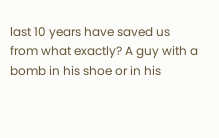last 10 years have saved us from what exactly? A guy with a bomb in his shoe or in his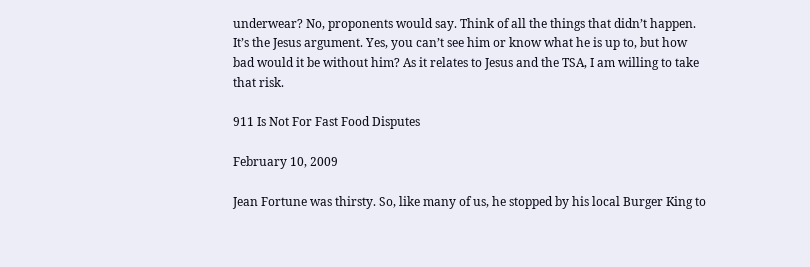underwear? No, proponents would say. Think of all the things that didn’t happen. It’s the Jesus argument. Yes, you can’t see him or know what he is up to, but how bad would it be without him? As it relates to Jesus and the TSA, I am willing to take that risk.

911 Is Not For Fast Food Disputes

February 10, 2009

Jean Fortune was thirsty. So, like many of us, he stopped by his local Burger King to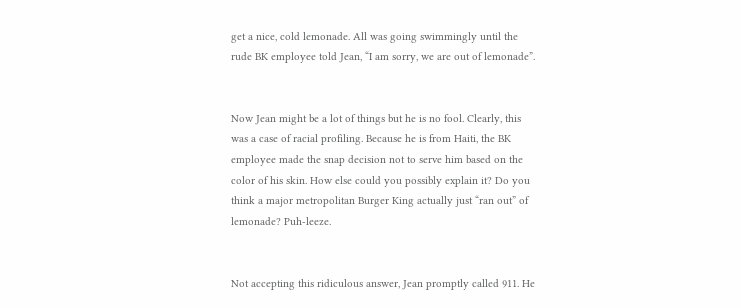get a nice, cold lemonade. All was going swimmingly until the rude BK employee told Jean, “I am sorry, we are out of lemonade”.


Now Jean might be a lot of things but he is no fool. Clearly, this was a case of racial profiling. Because he is from Haiti, the BK employee made the snap decision not to serve him based on the color of his skin. How else could you possibly explain it? Do you think a major metropolitan Burger King actually just “ran out” of lemonade? Puh-leeze.


Not accepting this ridiculous answer, Jean promptly called 911. He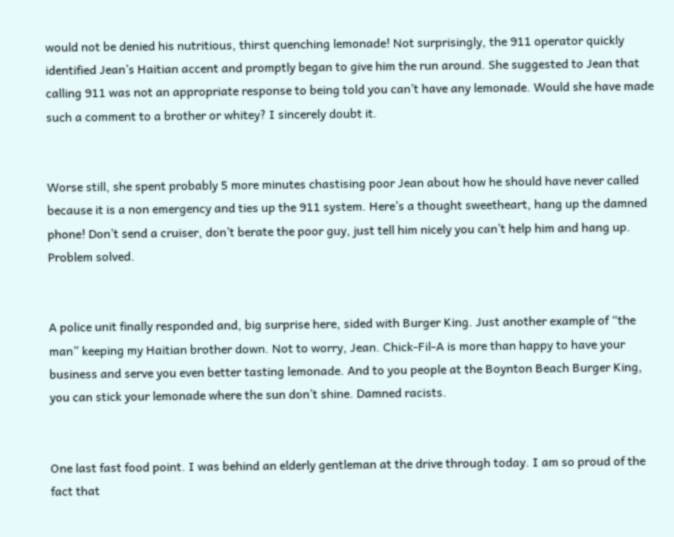would not be denied his nutritious, thirst quenching lemonade! Not surprisingly, the 911 operator quickly identified Jean’s Haitian accent and promptly began to give him the run around. She suggested to Jean that calling 911 was not an appropriate response to being told you can’t have any lemonade. Would she have made such a comment to a brother or whitey? I sincerely doubt it.


Worse still, she spent probably 5 more minutes chastising poor Jean about how he should have never called because it is a non emergency and ties up the 911 system. Here’s a thought sweetheart, hang up the damned phone! Don’t send a cruiser, don’t berate the poor guy, just tell him nicely you can’t help him and hang up. Problem solved.


A police unit finally responded and, big surprise here, sided with Burger King. Just another example of “the man” keeping my Haitian brother down. Not to worry, Jean. Chick-Fil-A is more than happy to have your business and serve you even better tasting lemonade. And to you people at the Boynton Beach Burger King, you can stick your lemonade where the sun don’t shine. Damned racists.


One last fast food point. I was behind an elderly gentleman at the drive through today. I am so proud of the fact that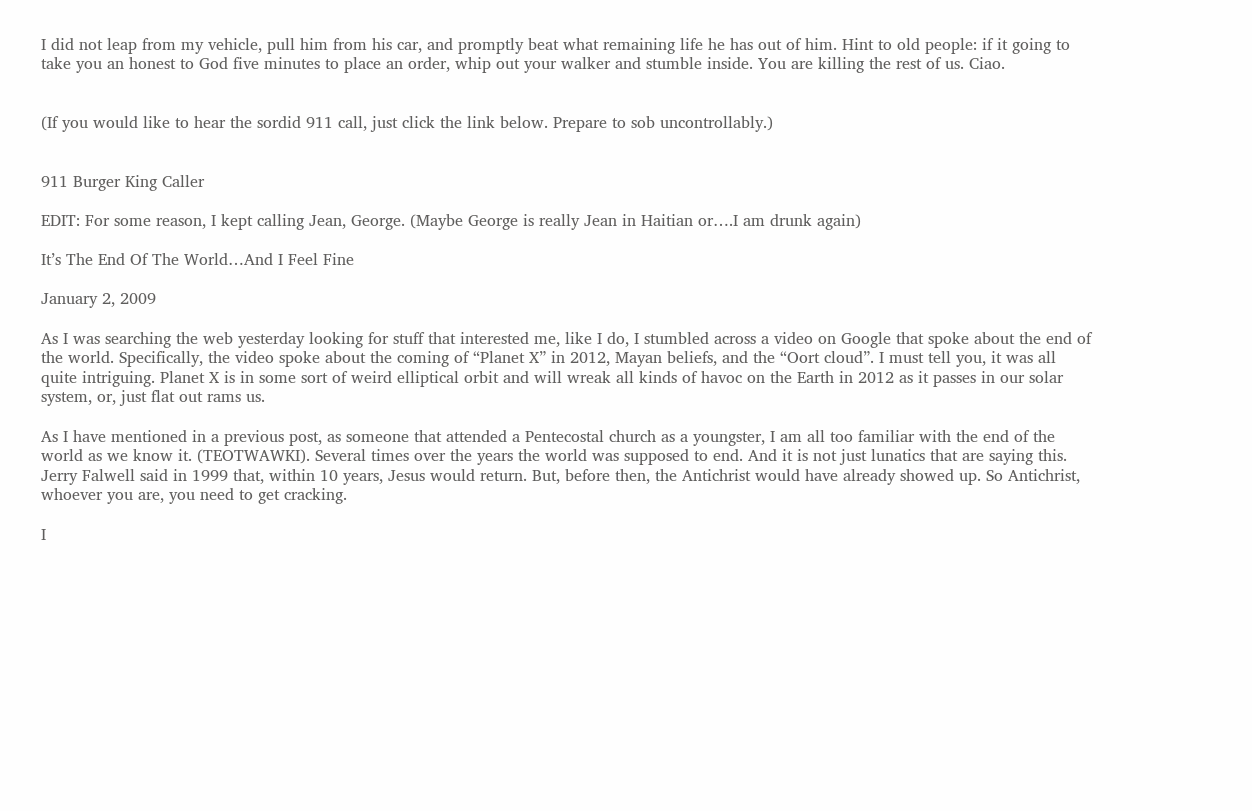I did not leap from my vehicle, pull him from his car, and promptly beat what remaining life he has out of him. Hint to old people: if it going to take you an honest to God five minutes to place an order, whip out your walker and stumble inside. You are killing the rest of us. Ciao.


(If you would like to hear the sordid 911 call, just click the link below. Prepare to sob uncontrollably.)


911 Burger King Caller

EDIT: For some reason, I kept calling Jean, George. (Maybe George is really Jean in Haitian or….I am drunk again)

It’s The End Of The World…And I Feel Fine

January 2, 2009

As I was searching the web yesterday looking for stuff that interested me, like I do, I stumbled across a video on Google that spoke about the end of the world. Specifically, the video spoke about the coming of “Planet X” in 2012, Mayan beliefs, and the “Oort cloud”. I must tell you, it was all quite intriguing. Planet X is in some sort of weird elliptical orbit and will wreak all kinds of havoc on the Earth in 2012 as it passes in our solar system, or, just flat out rams us.

As I have mentioned in a previous post, as someone that attended a Pentecostal church as a youngster, I am all too familiar with the end of the world as we know it. (TEOTWAWKI). Several times over the years the world was supposed to end. And it is not just lunatics that are saying this. Jerry Falwell said in 1999 that, within 10 years, Jesus would return. But, before then, the Antichrist would have already showed up. So Antichrist, whoever you are, you need to get cracking.

I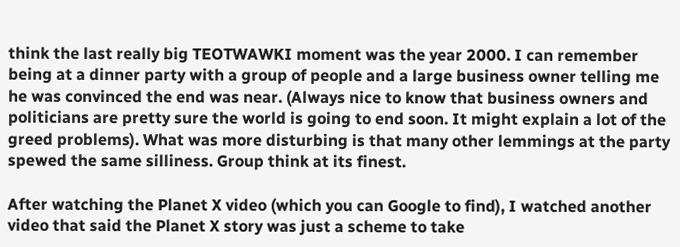think the last really big TEOTWAWKI moment was the year 2000. I can remember being at a dinner party with a group of people and a large business owner telling me he was convinced the end was near. (Always nice to know that business owners and politicians are pretty sure the world is going to end soon. It might explain a lot of the greed problems). What was more disturbing is that many other lemmings at the party spewed the same silliness. Group think at its finest.

After watching the Planet X video (which you can Google to find), I watched another video that said the Planet X story was just a scheme to take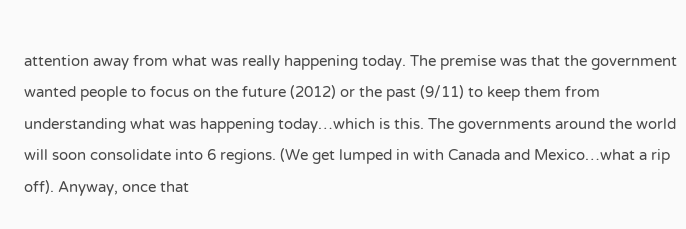attention away from what was really happening today. The premise was that the government wanted people to focus on the future (2012) or the past (9/11) to keep them from understanding what was happening today…which is this. The governments around the world will soon consolidate into 6 regions. (We get lumped in with Canada and Mexico…what a rip off). Anyway, once that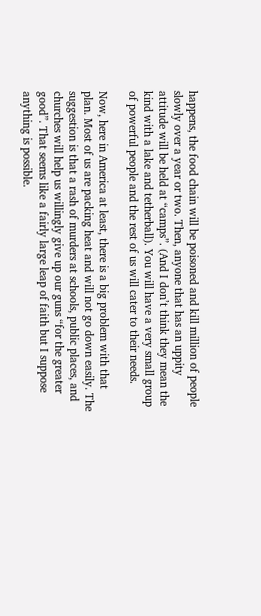happens, the food chain will be poisoned and kill million of people slowly over a year or two. Then, anyone that has an uppity attitude will be held at “camps”. (And I don’t think they mean the kind with a lake and tetherball). You will have a very small group of powerful people and the rest of us will cater to their needs.

Now, here in America at least, there is a big problem with that plan. Most of us are packing heat and will not go down easily. The suggestion is that a rash of murders at schools, public places, and churches will help us willingly give up our guns “for the greater good”. That seems like a fairly large leap of faith but I suppose anything is possible.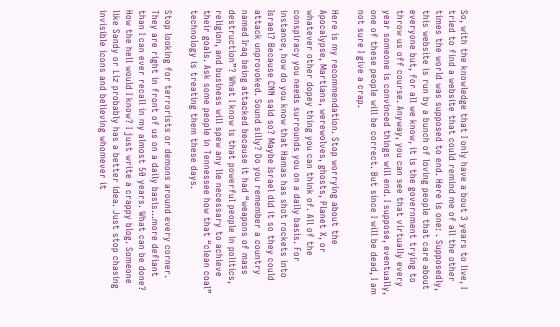So, with the knowledge that I only have a bout 3 years to live, I tried to find a website that could remind me of all the other times the world was supposed to end. Here is one: . Supposedly, this website is run by a bunch of loving people that care about everyone but, for all we know, it is the government trying to throw us off course. Anyway, you can see that virtually every year someone is convinced things will end. I suppose, eventually, one of these people will be correct. But since I will be dead, I am not sure I give a crap.

Here is my recommendation. Stop worrying about the Apocalypse, Martians, werewolves, ghosts, Planet X, or whatever other dopey thing you can think of. All of the conspiracy you needs surrounds you on a daily basis. For instance, how do you know that Hamas has shot rockets into Israel? Because CNN said so? Maybe Israel did it so they could attack unprovoked. Sound silly? Do you remember a country named Iraq being attacked because it had “weapons of mass destruction”? What I know is that powerful people in politics, religion, and business will spew any lie necessary to achieve their goals. Ask some people in Tennessee how that “clean coal” technology is treating them these days.

Stop looking for terrorists or demons around every corner. They are right in front of us on a daily basis…more defiant than I can ever recall in my almost 50 years. What can be done? How the hell would I know? I just write a crappy blog. Someone like Sandy or Liz probably has a better idea. Just stop chasing invisible icons and believing whomever it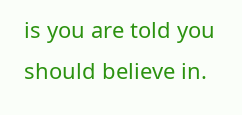is you are told you should believe in.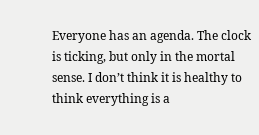Everyone has an agenda. The clock is ticking, but only in the mortal sense. I don’t think it is healthy to think everything is a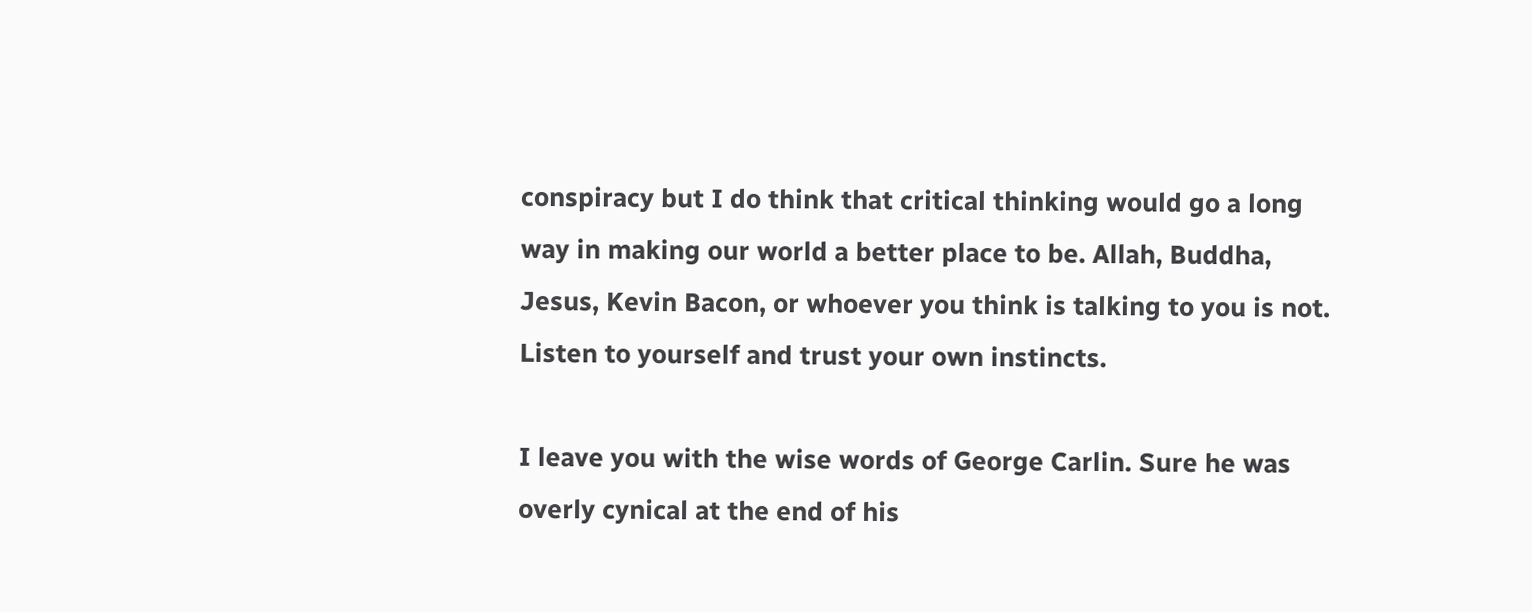conspiracy but I do think that critical thinking would go a long way in making our world a better place to be. Allah, Buddha, Jesus, Kevin Bacon, or whoever you think is talking to you is not. Listen to yourself and trust your own instincts.

I leave you with the wise words of George Carlin. Sure he was overly cynical at the end of his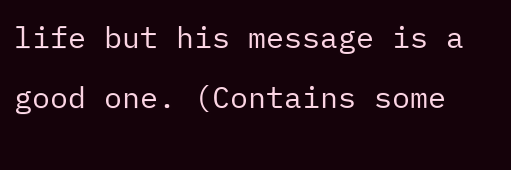life but his message is a good one. (Contains some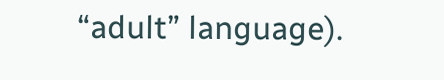“adult” language).